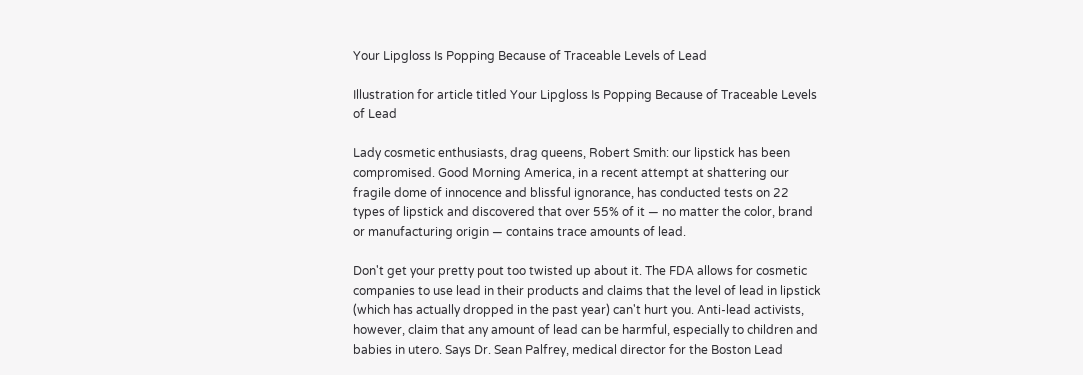Your Lipgloss Is Popping Because of Traceable Levels of Lead

Illustration for article titled Your Lipgloss Is Popping Because of Traceable Levels of Lead

Lady cosmetic enthusiasts, drag queens, Robert Smith: our lipstick has been compromised. Good Morning America, in a recent attempt at shattering our fragile dome of innocence and blissful ignorance, has conducted tests on 22 types of lipstick and discovered that over 55% of it — no matter the color, brand or manufacturing origin — contains trace amounts of lead.

Don't get your pretty pout too twisted up about it. The FDA allows for cosmetic companies to use lead in their products and claims that the level of lead in lipstick (which has actually dropped in the past year) can't hurt you. Anti-lead activists, however, claim that any amount of lead can be harmful, especially to children and babies in utero. Says Dr. Sean Palfrey, medical director for the Boston Lead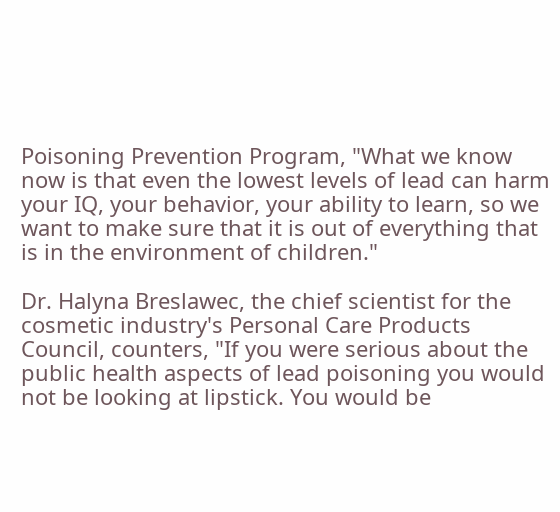Poisoning Prevention Program, "What we know now is that even the lowest levels of lead can harm your IQ, your behavior, your ability to learn, so we want to make sure that it is out of everything that is in the environment of children."

Dr. Halyna Breslawec, the chief scientist for the cosmetic industry's Personal Care Products Council, counters, "If you were serious about the public health aspects of lead poisoning you would not be looking at lipstick. You would be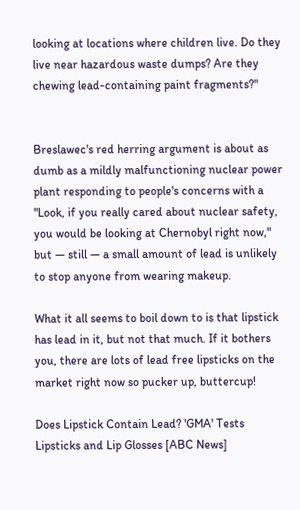looking at locations where children live. Do they live near hazardous waste dumps? Are they chewing lead-containing paint fragments?"


Breslawec's red herring argument is about as dumb as a mildly malfunctioning nuclear power plant responding to people's concerns with a "Look, if you really cared about nuclear safety, you would be looking at Chernobyl right now," but — still — a small amount of lead is unlikely to stop anyone from wearing makeup.

What it all seems to boil down to is that lipstick has lead in it, but not that much. If it bothers you, there are lots of lead free lipsticks on the market right now so pucker up, buttercup!

Does Lipstick Contain Lead? 'GMA' Tests Lipsticks and Lip Glosses [ABC News]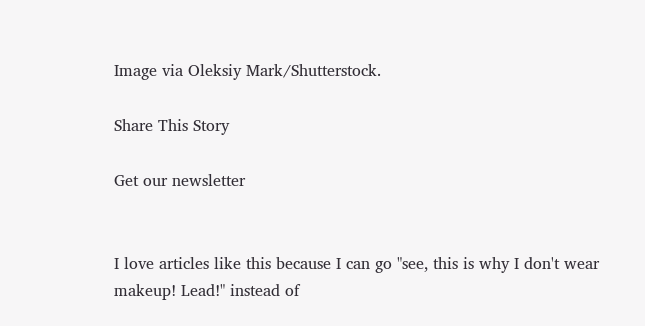Image via Oleksiy Mark/Shutterstock.

Share This Story

Get our newsletter


I love articles like this because I can go "see, this is why I don't wear makeup! Lead!" instead of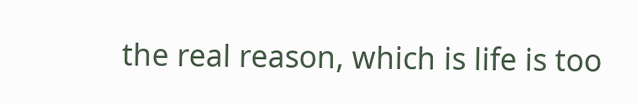the real reason, which is life is too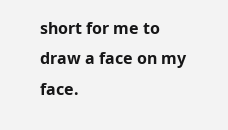short for me to draw a face on my face.